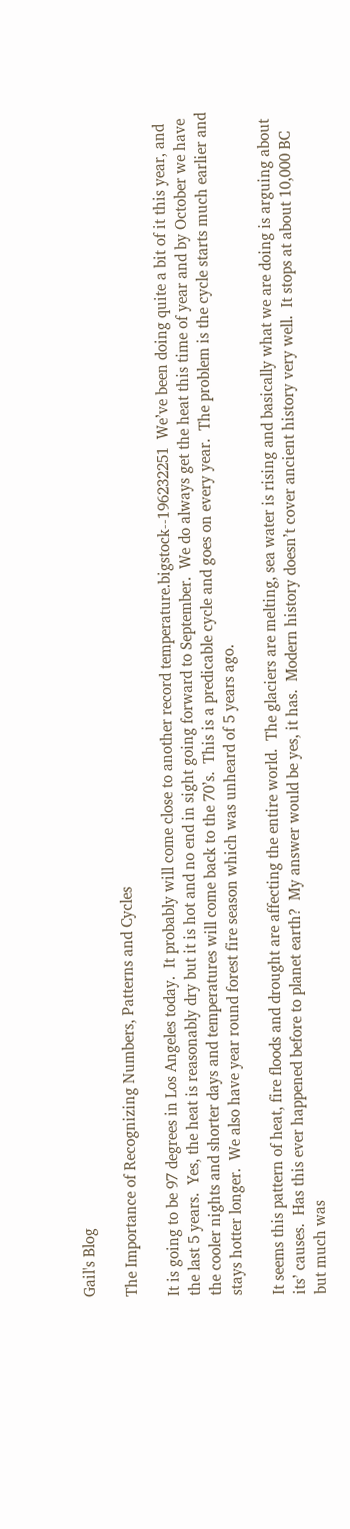Gail's Blog

The Importance of Recognizing Numbers, Patterns and Cycles

It is going to be 97 degrees in Los Angeles today.  It probably will come close to another record temperature.bigstock--196232251  We’ve been doing quite a bit of it this year, and the last 5 years.  Yes, the heat is reasonably dry but it is hot and no end in sight going forward to September.  We do always get the heat this time of year and by October we have the cooler nights and shorter days and temperatures will come back to the 70’s.  This is a predicable cycle and goes on every year.  The problem is the cycle starts much earlier and stays hotter longer.  We also have year round forest fire season which was unheard of 5 years ago.

It seems this pattern of heat, fire floods and drought are affecting the entire world.  The glaciers are melting, sea water is rising and basically what we are doing is arguing about its’ causes.  Has this ever happened before to planet earth?  My answer would be yes, it has.  Modern history doesn’t cover ancient history very well.  It stops at about 10,000 BC but much was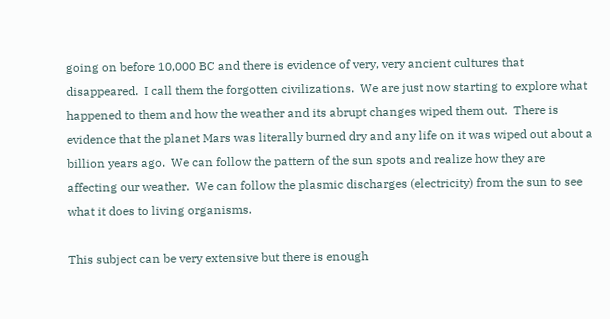going on before 10,000 BC and there is evidence of very, very ancient cultures that disappeared.  I call them the forgotten civilizations.  We are just now starting to explore what happened to them and how the weather and its abrupt changes wiped them out.  There is evidence that the planet Mars was literally burned dry and any life on it was wiped out about a billion years ago.  We can follow the pattern of the sun spots and realize how they are affecting our weather.  We can follow the plasmic discharges (electricity) from the sun to see what it does to living organisms.

This subject can be very extensive but there is enough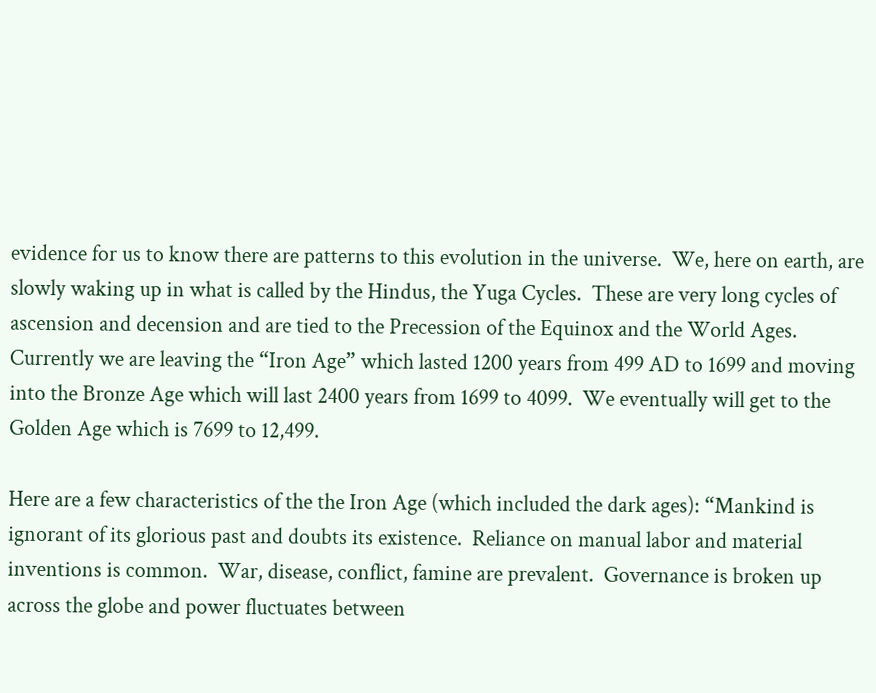evidence for us to know there are patterns to this evolution in the universe.  We, here on earth, are slowly waking up in what is called by the Hindus, the Yuga Cycles.  These are very long cycles of ascension and decension and are tied to the Precession of the Equinox and the World Ages.  Currently we are leaving the “Iron Age” which lasted 1200 years from 499 AD to 1699 and moving into the Bronze Age which will last 2400 years from 1699 to 4099.  We eventually will get to the Golden Age which is 7699 to 12,499.

Here are a few characteristics of the the Iron Age (which included the dark ages): “Mankind is ignorant of its glorious past and doubts its existence.  Reliance on manual labor and material inventions is common.  War, disease, conflict, famine are prevalent.  Governance is broken up across the globe and power fluctuates between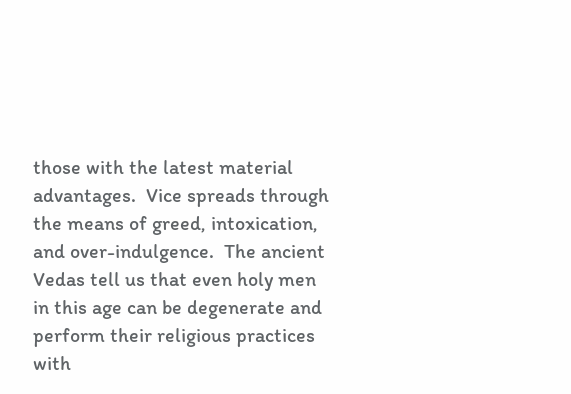those with the latest material advantages.  Vice spreads through the means of greed, intoxication, and over-indulgence.  The ancient Vedas tell us that even holy men in this age can be degenerate and perform their religious practices with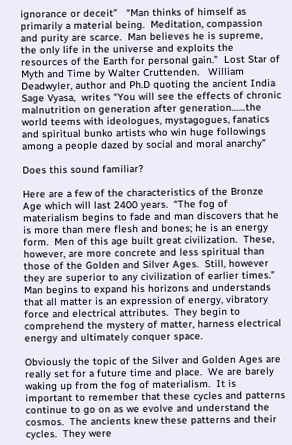ignorance or deceit”   “Man thinks of himself as  primarily a material being.  Meditation, compassion and purity are scarce.  Man believes he is supreme, the only life in the universe and exploits the resources of the Earth for personal gain.”  Lost Star of Myth and Time by Walter Cruttenden.   William Deadwyler, author and Ph.D quoting the ancient India Sage Vyasa,  writes “You will see the effects of chronic malnutrition on generation after generation……the world teems with ideologues, mystagogues, fanatics and spiritual bunko artists who win huge followings among a people dazed by social and moral anarchy”

Does this sound familiar?

Here are a few of the characteristics of the Bronze Age which will last 2400 years.  “The fog of materialism begins to fade and man discovers that he is more than mere flesh and bones; he is an energy form.  Men of this age built great civilization.  These, however, are more concrete and less spiritual than those of the Golden and Silver Ages.  Still, however they are superior to any civilization of earlier times.”  Man begins to expand his horizons and understands that all matter is an expression of energy, vibratory force and electrical attributes.  They begin to comprehend the mystery of matter, harness electrical energy and ultimately conquer space.

Obviously the topic of the Silver and Golden Ages are really set for a future time and place.  We are barely waking up from the fog of materialism.  It is important to remember that these cycles and patterns continue to go on as we evolve and understand the cosmos.  The ancients knew these patterns and their cycles.  They were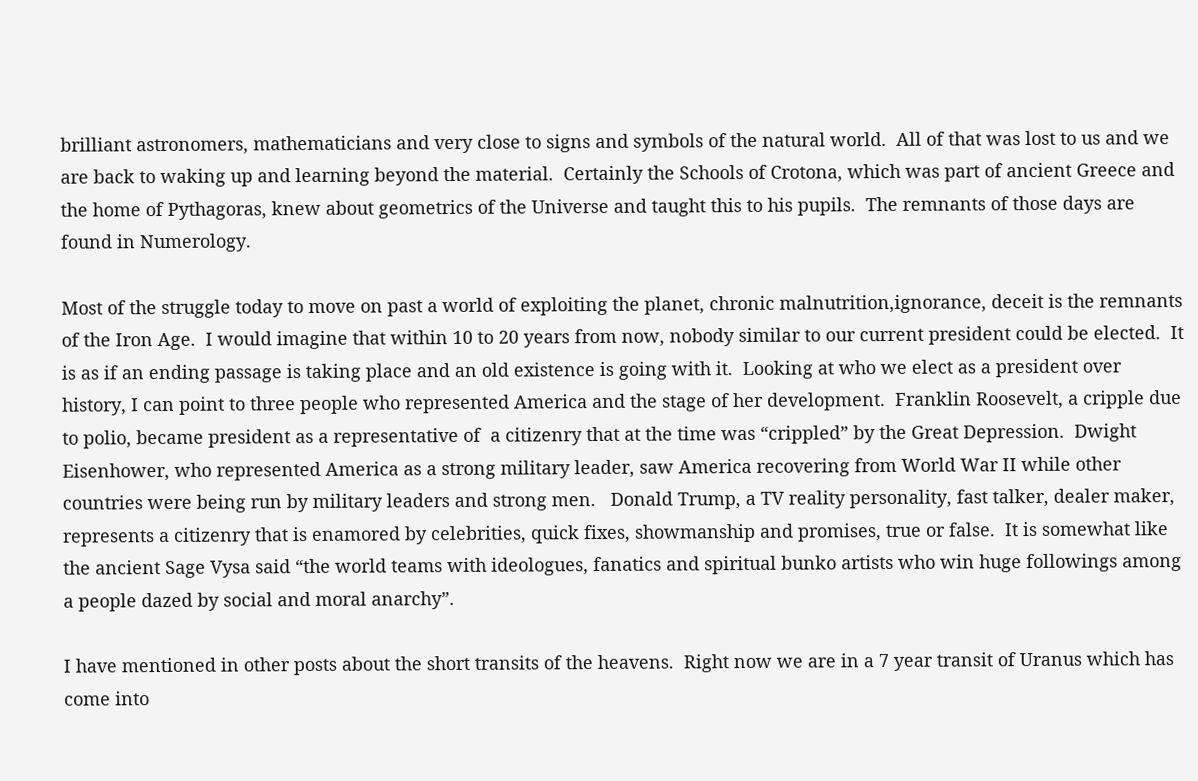brilliant astronomers, mathematicians and very close to signs and symbols of the natural world.  All of that was lost to us and we are back to waking up and learning beyond the material.  Certainly the Schools of Crotona, which was part of ancient Greece and the home of Pythagoras, knew about geometrics of the Universe and taught this to his pupils.  The remnants of those days are found in Numerology.

Most of the struggle today to move on past a world of exploiting the planet, chronic malnutrition,ignorance, deceit is the remnants of the Iron Age.  I would imagine that within 10 to 20 years from now, nobody similar to our current president could be elected.  It is as if an ending passage is taking place and an old existence is going with it.  Looking at who we elect as a president over history, I can point to three people who represented America and the stage of her development.  Franklin Roosevelt, a cripple due to polio, became president as a representative of  a citizenry that at the time was “crippled” by the Great Depression.  Dwight Eisenhower, who represented America as a strong military leader, saw America recovering from World War II while other countries were being run by military leaders and strong men.   Donald Trump, a TV reality personality, fast talker, dealer maker, represents a citizenry that is enamored by celebrities, quick fixes, showmanship and promises, true or false.  It is somewhat like the ancient Sage Vysa said “the world teams with ideologues, fanatics and spiritual bunko artists who win huge followings among a people dazed by social and moral anarchy”.

I have mentioned in other posts about the short transits of the heavens.  Right now we are in a 7 year transit of Uranus which has come into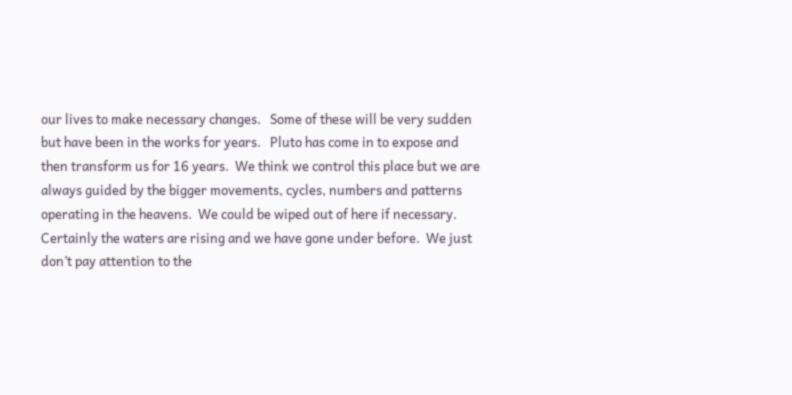our lives to make necessary changes.   Some of these will be very sudden but have been in the works for years.   Pluto has come in to expose and then transform us for 16 years.  We think we control this place but we are always guided by the bigger movements, cycles, numbers and patterns operating in the heavens.  We could be wiped out of here if necessary.  Certainly the waters are rising and we have gone under before.  We just don’t pay attention to the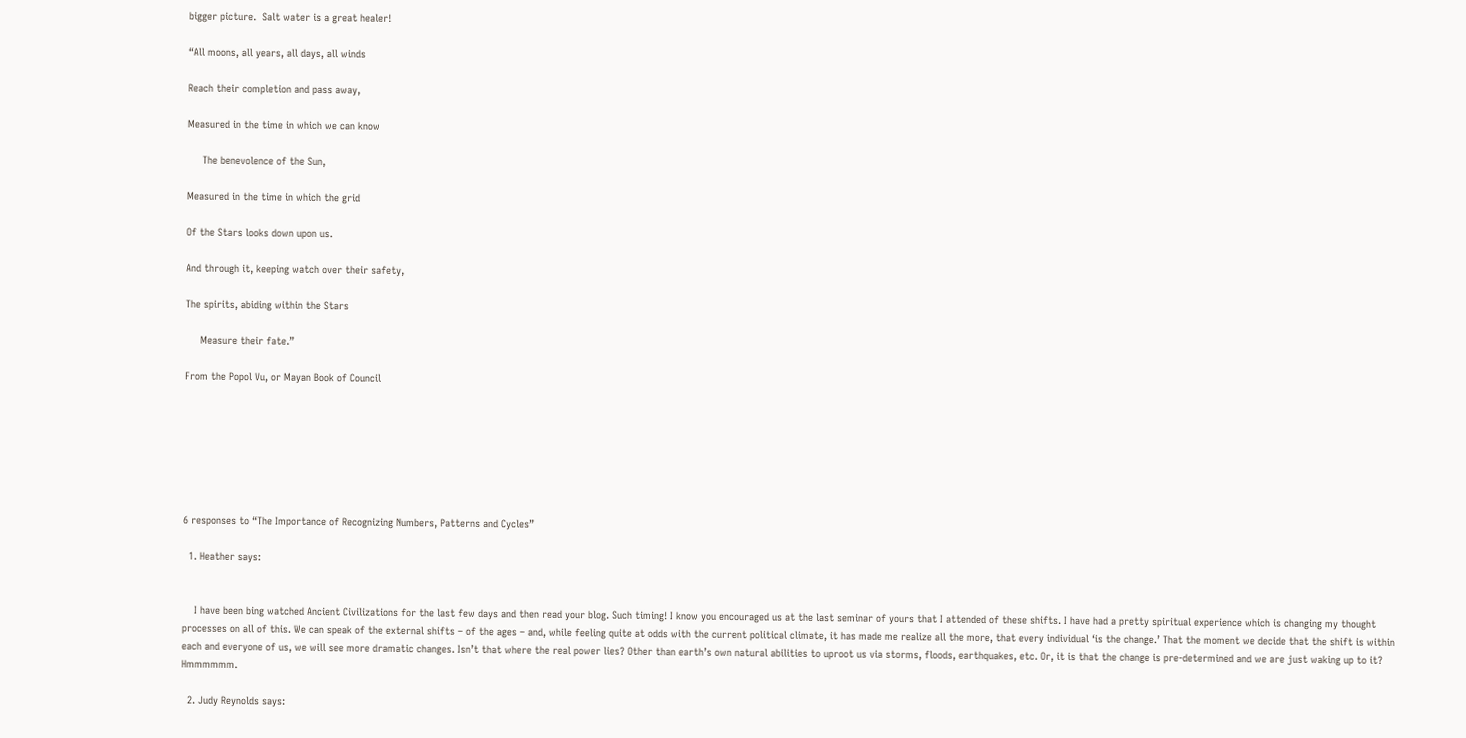bigger picture.  Salt water is a great healer!

“All moons, all years, all days, all winds

Reach their completion and pass away,

Measured in the time in which we can know

     The benevolence of the Sun,

Measured in the time in which the grid

Of the Stars looks down upon us.

And through it, keeping watch over their safety,

The spirits, abiding within the Stars

     Measure their fate.”

From the Popol Vu, or Mayan Book of Council







6 responses to “The Importance of Recognizing Numbers, Patterns and Cycles”

  1. Heather says:


    I have been bing watched Ancient Civilizations for the last few days and then read your blog. Such timing! I know you encouraged us at the last seminar of yours that I attended of these shifts. I have had a pretty spiritual experience which is changing my thought processes on all of this. We can speak of the external shifts – of the ages – and, while feeling quite at odds with the current political climate, it has made me realize all the more, that every individual ‘is the change.’ That the moment we decide that the shift is within each and everyone of us, we will see more dramatic changes. Isn’t that where the real power lies? Other than earth’s own natural abilities to uproot us via storms, floods, earthquakes, etc. Or, it is that the change is pre-determined and we are just waking up to it? Hmmmmmm.

  2. Judy Reynolds says: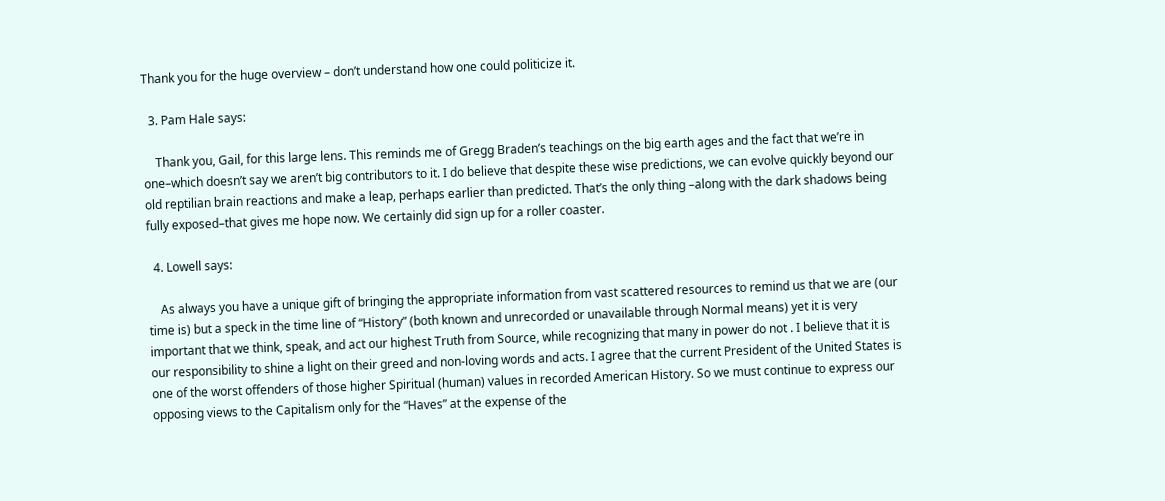Thank you for the huge overview – don’t understand how one could politicize it.

  3. Pam Hale says:

    Thank you, Gail, for this large lens. This reminds me of Gregg Braden’s teachings on the big earth ages and the fact that we’re in one–which doesn’t say we aren’t big contributors to it. I do believe that despite these wise predictions, we can evolve quickly beyond our old reptilian brain reactions and make a leap, perhaps earlier than predicted. That’s the only thing –along with the dark shadows being fully exposed–that gives me hope now. We certainly did sign up for a roller coaster.

  4. Lowell says:

    As always you have a unique gift of bringing the appropriate information from vast scattered resources to remind us that we are (our time is) but a speck in the time line of “History” (both known and unrecorded or unavailable through Normal means) yet it is very important that we think, speak, and act our highest Truth from Source, while recognizing that many in power do not . I believe that it is our responsibility to shine a light on their greed and non-loving words and acts. I agree that the current President of the United States is one of the worst offenders of those higher Spiritual (human) values in recorded American History. So we must continue to express our opposing views to the Capitalism only for the “Haves” at the expense of the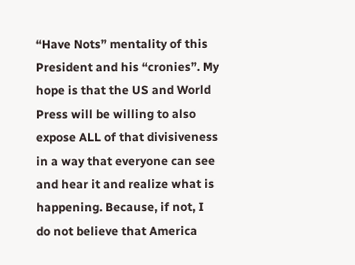“Have Nots” mentality of this President and his “cronies”. My hope is that the US and World Press will be willing to also expose ALL of that divisiveness in a way that everyone can see and hear it and realize what is happening. Because, if not, I do not believe that America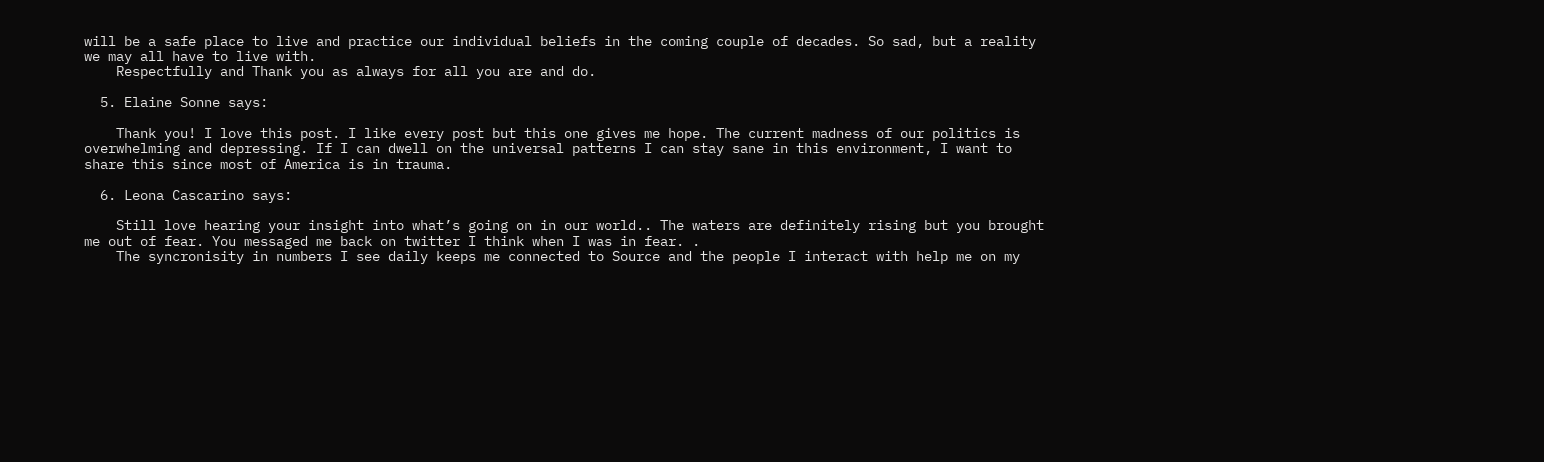will be a safe place to live and practice our individual beliefs in the coming couple of decades. So sad, but a reality we may all have to live with.
    Respectfully and Thank you as always for all you are and do.

  5. Elaine Sonne says:

    Thank you! I love this post. I like every post but this one gives me hope. The current madness of our politics is overwhelming and depressing. If I can dwell on the universal patterns I can stay sane in this environment, I want to share this since most of America is in trauma.

  6. Leona Cascarino says:

    Still love hearing your insight into what’s going on in our world.. The waters are definitely rising but you brought me out of fear. You messaged me back on twitter I think when I was in fear. .
    The syncronisity in numbers I see daily keeps me connected to Source and the people I interact with help me on my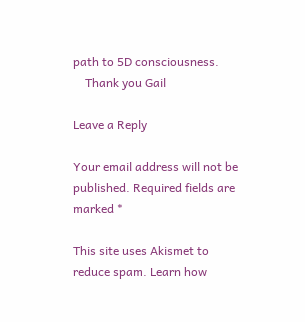path to 5D consciousness.
    Thank you Gail

Leave a Reply

Your email address will not be published. Required fields are marked *

This site uses Akismet to reduce spam. Learn how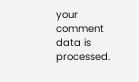your comment data is processed.